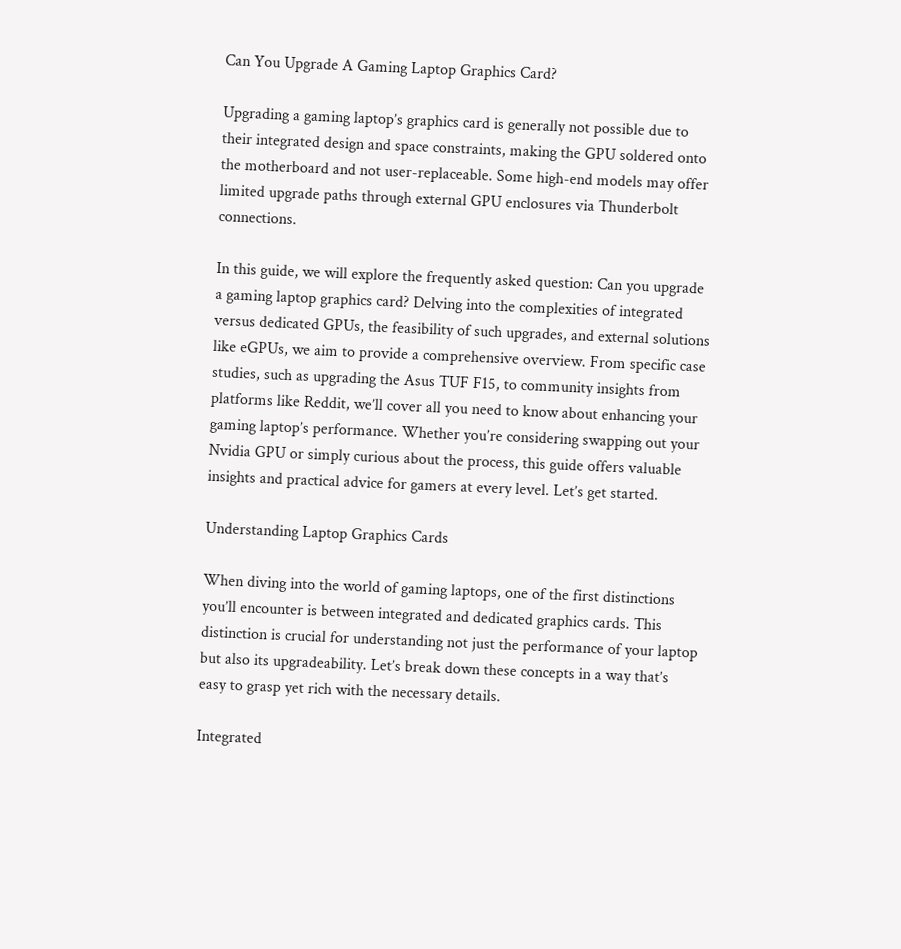Can You Upgrade A Gaming Laptop Graphics Card?

Upgrading a gaming laptop’s graphics card is generally not possible due to their integrated design and space constraints, making the GPU soldered onto the motherboard and not user-replaceable. Some high-end models may offer limited upgrade paths through external GPU enclosures via Thunderbolt connections.

In this guide, we will explore the frequently asked question: Can you upgrade a gaming laptop graphics card? Delving into the complexities of integrated versus dedicated GPUs, the feasibility of such upgrades, and external solutions like eGPUs, we aim to provide a comprehensive overview. From specific case studies, such as upgrading the Asus TUF F15, to community insights from platforms like Reddit, we’ll cover all you need to know about enhancing your gaming laptop’s performance. Whether you’re considering swapping out your Nvidia GPU or simply curious about the process, this guide offers valuable insights and practical advice for gamers at every level. Let’s get started.

Understanding Laptop Graphics Cards

When diving into the world of gaming laptops, one of the first distinctions you’ll encounter is between integrated and dedicated graphics cards. This distinction is crucial for understanding not just the performance of your laptop but also its upgradeability. Let’s break down these concepts in a way that’s easy to grasp yet rich with the necessary details.

Integrated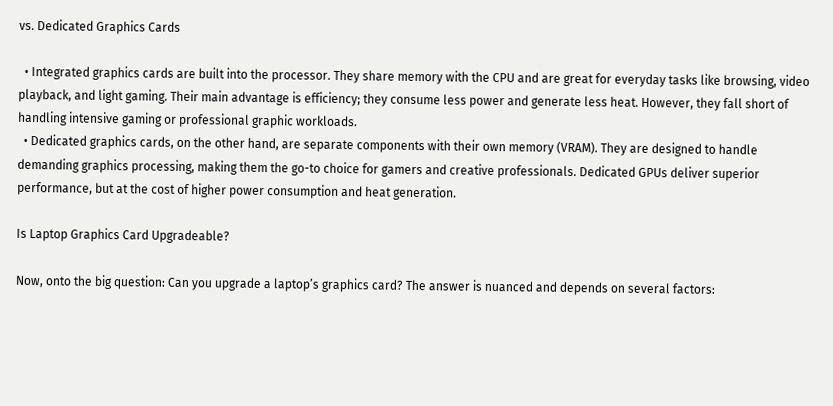vs. Dedicated Graphics Cards

  • Integrated graphics cards are built into the processor. They share memory with the CPU and are great for everyday tasks like browsing, video playback, and light gaming. Their main advantage is efficiency; they consume less power and generate less heat. However, they fall short of handling intensive gaming or professional graphic workloads.
  • Dedicated graphics cards, on the other hand, are separate components with their own memory (VRAM). They are designed to handle demanding graphics processing, making them the go-to choice for gamers and creative professionals. Dedicated GPUs deliver superior performance, but at the cost of higher power consumption and heat generation.

Is Laptop Graphics Card Upgradeable?

Now, onto the big question: Can you upgrade a laptop’s graphics card? The answer is nuanced and depends on several factors: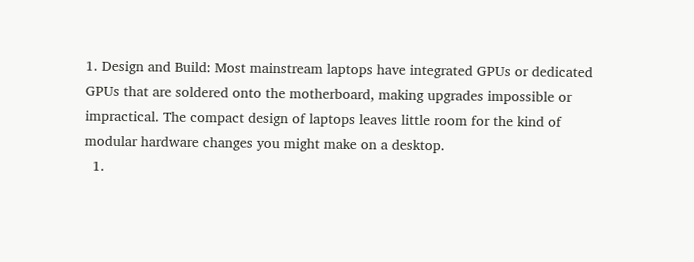1. Design and Build: Most mainstream laptops have integrated GPUs or dedicated GPUs that are soldered onto the motherboard, making upgrades impossible or impractical. The compact design of laptops leaves little room for the kind of modular hardware changes you might make on a desktop.
  1.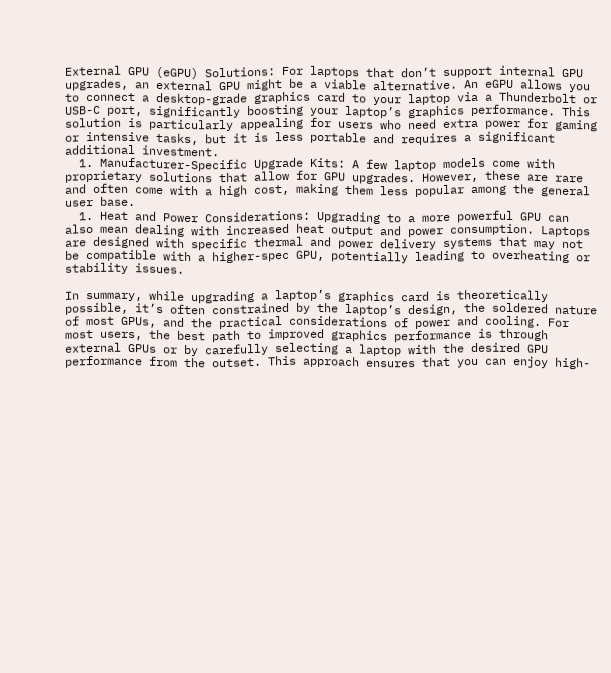External GPU (eGPU) Solutions: For laptops that don’t support internal GPU upgrades, an external GPU might be a viable alternative. An eGPU allows you to connect a desktop-grade graphics card to your laptop via a Thunderbolt or USB-C port, significantly boosting your laptop’s graphics performance. This solution is particularly appealing for users who need extra power for gaming or intensive tasks, but it is less portable and requires a significant additional investment.
  1. Manufacturer-Specific Upgrade Kits: A few laptop models come with proprietary solutions that allow for GPU upgrades. However, these are rare and often come with a high cost, making them less popular among the general user base.
  1. Heat and Power Considerations: Upgrading to a more powerful GPU can also mean dealing with increased heat output and power consumption. Laptops are designed with specific thermal and power delivery systems that may not be compatible with a higher-spec GPU, potentially leading to overheating or stability issues.

In summary, while upgrading a laptop’s graphics card is theoretically possible, it’s often constrained by the laptop’s design, the soldered nature of most GPUs, and the practical considerations of power and cooling. For most users, the best path to improved graphics performance is through external GPUs or by carefully selecting a laptop with the desired GPU performance from the outset. This approach ensures that you can enjoy high-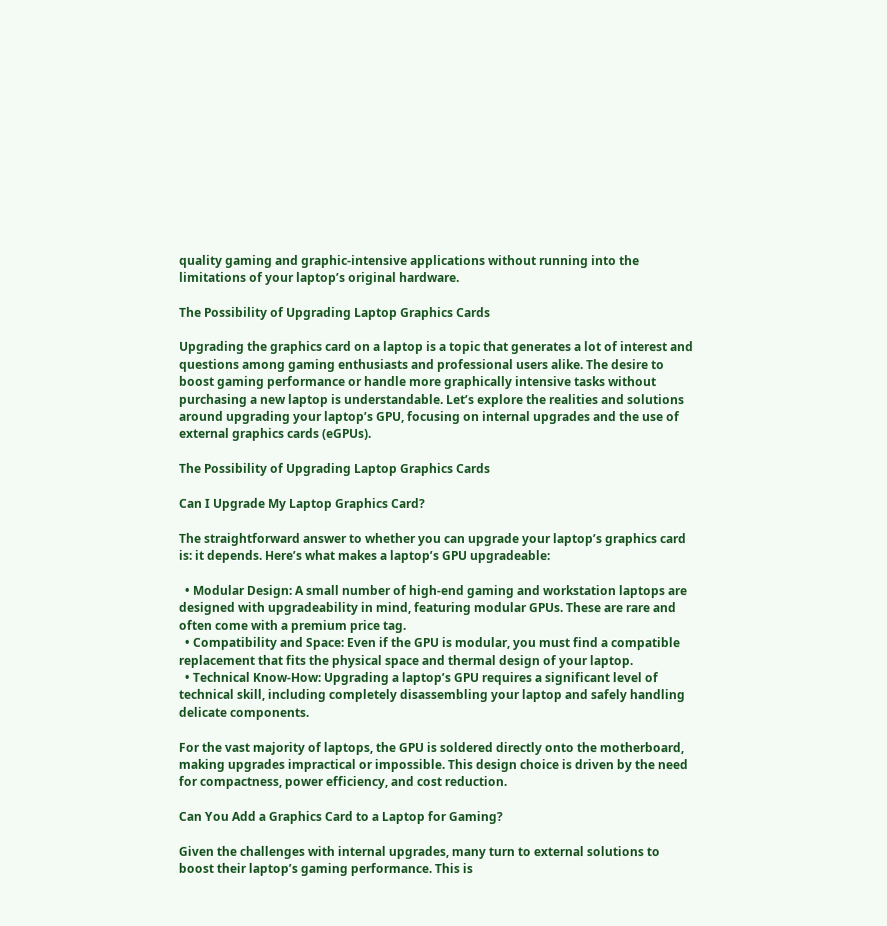quality gaming and graphic-intensive applications without running into the limitations of your laptop’s original hardware.

The Possibility of Upgrading Laptop Graphics Cards

Upgrading the graphics card on a laptop is a topic that generates a lot of interest and questions among gaming enthusiasts and professional users alike. The desire to boost gaming performance or handle more graphically intensive tasks without purchasing a new laptop is understandable. Let’s explore the realities and solutions around upgrading your laptop’s GPU, focusing on internal upgrades and the use of external graphics cards (eGPUs).

The Possibility of Upgrading Laptop Graphics Cards

Can I Upgrade My Laptop Graphics Card?

The straightforward answer to whether you can upgrade your laptop’s graphics card is: it depends. Here’s what makes a laptop’s GPU upgradeable:

  • Modular Design: A small number of high-end gaming and workstation laptops are designed with upgradeability in mind, featuring modular GPUs. These are rare and often come with a premium price tag.
  • Compatibility and Space: Even if the GPU is modular, you must find a compatible replacement that fits the physical space and thermal design of your laptop.
  • Technical Know-How: Upgrading a laptop’s GPU requires a significant level of technical skill, including completely disassembling your laptop and safely handling delicate components.

For the vast majority of laptops, the GPU is soldered directly onto the motherboard, making upgrades impractical or impossible. This design choice is driven by the need for compactness, power efficiency, and cost reduction.

Can You Add a Graphics Card to a Laptop for Gaming?

Given the challenges with internal upgrades, many turn to external solutions to boost their laptop’s gaming performance. This is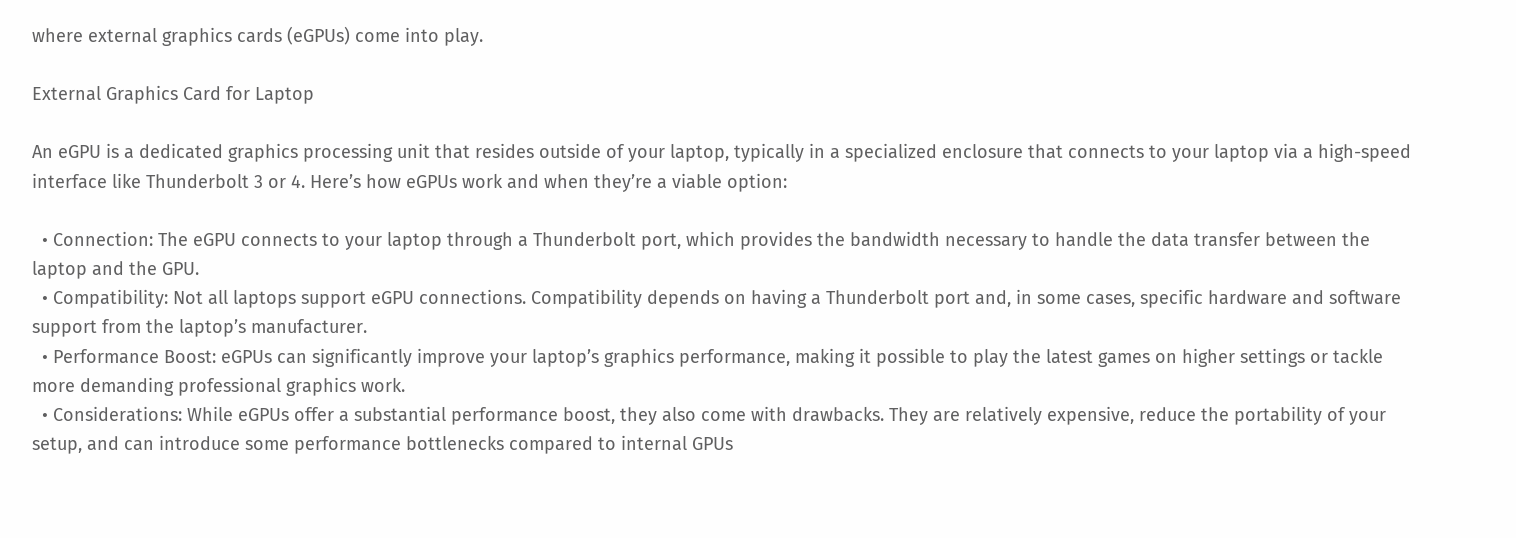where external graphics cards (eGPUs) come into play.

External Graphics Card for Laptop

An eGPU is a dedicated graphics processing unit that resides outside of your laptop, typically in a specialized enclosure that connects to your laptop via a high-speed interface like Thunderbolt 3 or 4. Here’s how eGPUs work and when they’re a viable option:

  • Connection: The eGPU connects to your laptop through a Thunderbolt port, which provides the bandwidth necessary to handle the data transfer between the laptop and the GPU.
  • Compatibility: Not all laptops support eGPU connections. Compatibility depends on having a Thunderbolt port and, in some cases, specific hardware and software support from the laptop’s manufacturer.
  • Performance Boost: eGPUs can significantly improve your laptop’s graphics performance, making it possible to play the latest games on higher settings or tackle more demanding professional graphics work.
  • Considerations: While eGPUs offer a substantial performance boost, they also come with drawbacks. They are relatively expensive, reduce the portability of your setup, and can introduce some performance bottlenecks compared to internal GPUs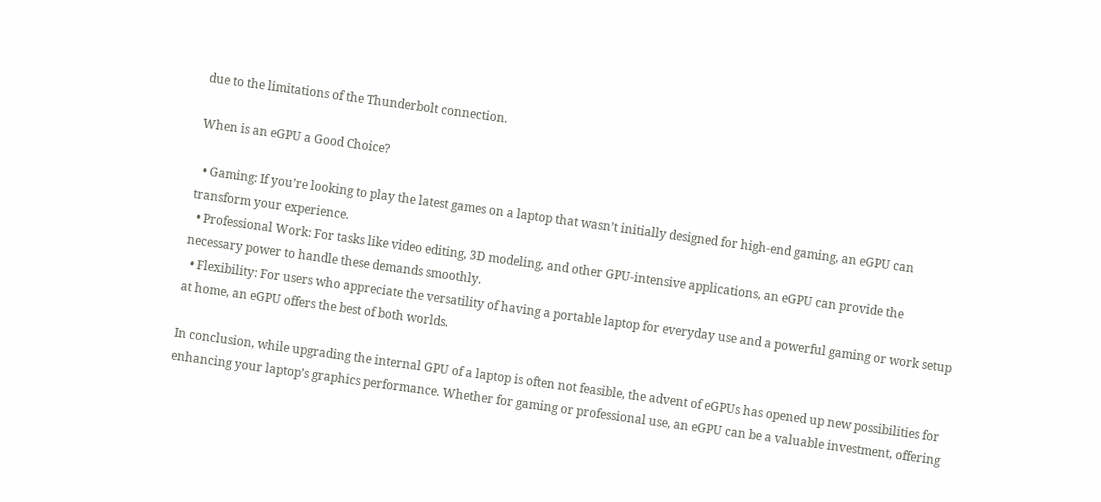due to the limitations of the Thunderbolt connection.

When is an eGPU a Good Choice?

  • Gaming: If you’re looking to play the latest games on a laptop that wasn’t initially designed for high-end gaming, an eGPU can transform your experience.
  • Professional Work: For tasks like video editing, 3D modeling, and other GPU-intensive applications, an eGPU can provide the necessary power to handle these demands smoothly.
  • Flexibility: For users who appreciate the versatility of having a portable laptop for everyday use and a powerful gaming or work setup at home, an eGPU offers the best of both worlds.

In conclusion, while upgrading the internal GPU of a laptop is often not feasible, the advent of eGPUs has opened up new possibilities for enhancing your laptop’s graphics performance. Whether for gaming or professional use, an eGPU can be a valuable investment, offering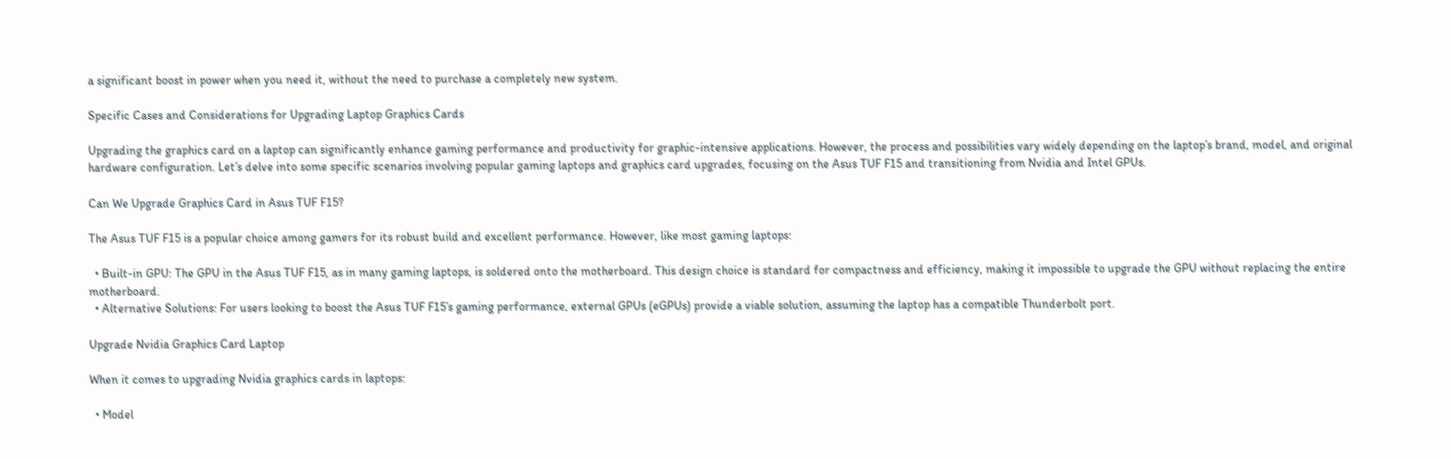a significant boost in power when you need it, without the need to purchase a completely new system.

Specific Cases and Considerations for Upgrading Laptop Graphics Cards

Upgrading the graphics card on a laptop can significantly enhance gaming performance and productivity for graphic-intensive applications. However, the process and possibilities vary widely depending on the laptop’s brand, model, and original hardware configuration. Let’s delve into some specific scenarios involving popular gaming laptops and graphics card upgrades, focusing on the Asus TUF F15 and transitioning from Nvidia and Intel GPUs.

Can We Upgrade Graphics Card in Asus TUF F15?

The Asus TUF F15 is a popular choice among gamers for its robust build and excellent performance. However, like most gaming laptops:

  • Built-in GPU: The GPU in the Asus TUF F15, as in many gaming laptops, is soldered onto the motherboard. This design choice is standard for compactness and efficiency, making it impossible to upgrade the GPU without replacing the entire motherboard.
  • Alternative Solutions: For users looking to boost the Asus TUF F15’s gaming performance, external GPUs (eGPUs) provide a viable solution, assuming the laptop has a compatible Thunderbolt port.

Upgrade Nvidia Graphics Card Laptop

When it comes to upgrading Nvidia graphics cards in laptops:

  • Model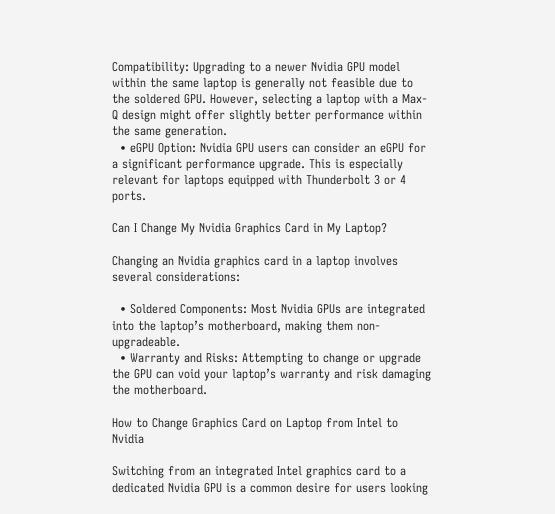Compatibility: Upgrading to a newer Nvidia GPU model within the same laptop is generally not feasible due to the soldered GPU. However, selecting a laptop with a Max-Q design might offer slightly better performance within the same generation.
  • eGPU Option: Nvidia GPU users can consider an eGPU for a significant performance upgrade. This is especially relevant for laptops equipped with Thunderbolt 3 or 4 ports.

Can I Change My Nvidia Graphics Card in My Laptop?

Changing an Nvidia graphics card in a laptop involves several considerations:

  • Soldered Components: Most Nvidia GPUs are integrated into the laptop’s motherboard, making them non-upgradeable.
  • Warranty and Risks: Attempting to change or upgrade the GPU can void your laptop’s warranty and risk damaging the motherboard.

How to Change Graphics Card on Laptop from Intel to Nvidia

Switching from an integrated Intel graphics card to a dedicated Nvidia GPU is a common desire for users looking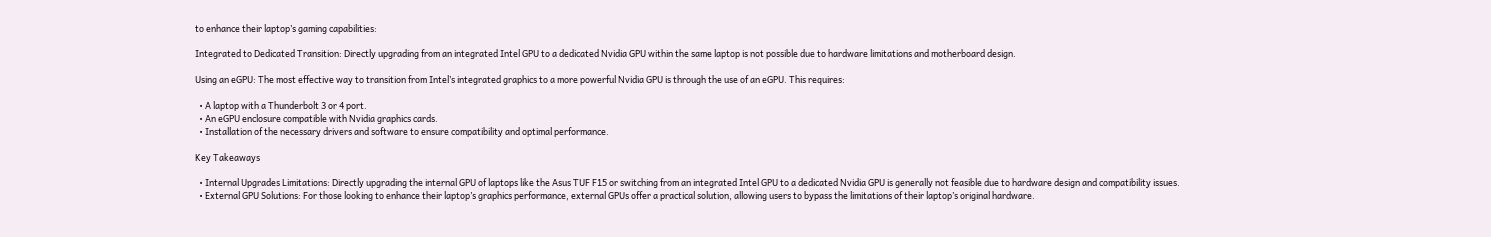to enhance their laptop’s gaming capabilities:

Integrated to Dedicated Transition: Directly upgrading from an integrated Intel GPU to a dedicated Nvidia GPU within the same laptop is not possible due to hardware limitations and motherboard design.

Using an eGPU: The most effective way to transition from Intel’s integrated graphics to a more powerful Nvidia GPU is through the use of an eGPU. This requires:

  • A laptop with a Thunderbolt 3 or 4 port.
  • An eGPU enclosure compatible with Nvidia graphics cards.
  • Installation of the necessary drivers and software to ensure compatibility and optimal performance.

Key Takeaways

  • Internal Upgrades Limitations: Directly upgrading the internal GPU of laptops like the Asus TUF F15 or switching from an integrated Intel GPU to a dedicated Nvidia GPU is generally not feasible due to hardware design and compatibility issues.
  • External GPU Solutions: For those looking to enhance their laptop’s graphics performance, external GPUs offer a practical solution, allowing users to bypass the limitations of their laptop’s original hardware.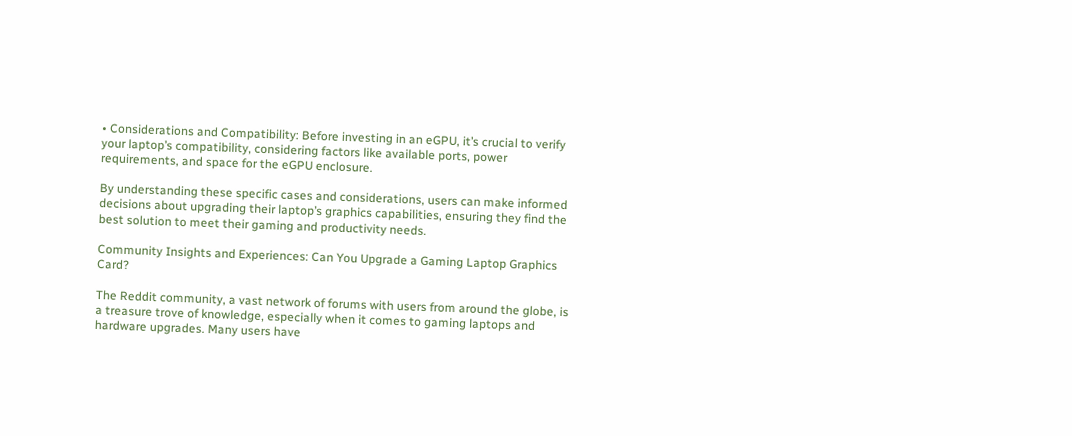• Considerations and Compatibility: Before investing in an eGPU, it’s crucial to verify your laptop’s compatibility, considering factors like available ports, power requirements, and space for the eGPU enclosure.

By understanding these specific cases and considerations, users can make informed decisions about upgrading their laptop’s graphics capabilities, ensuring they find the best solution to meet their gaming and productivity needs.

Community Insights and Experiences: Can You Upgrade a Gaming Laptop Graphics Card?

The Reddit community, a vast network of forums with users from around the globe, is a treasure trove of knowledge, especially when it comes to gaming laptops and hardware upgrades. Many users have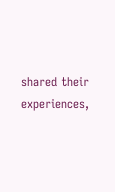shared their experiences,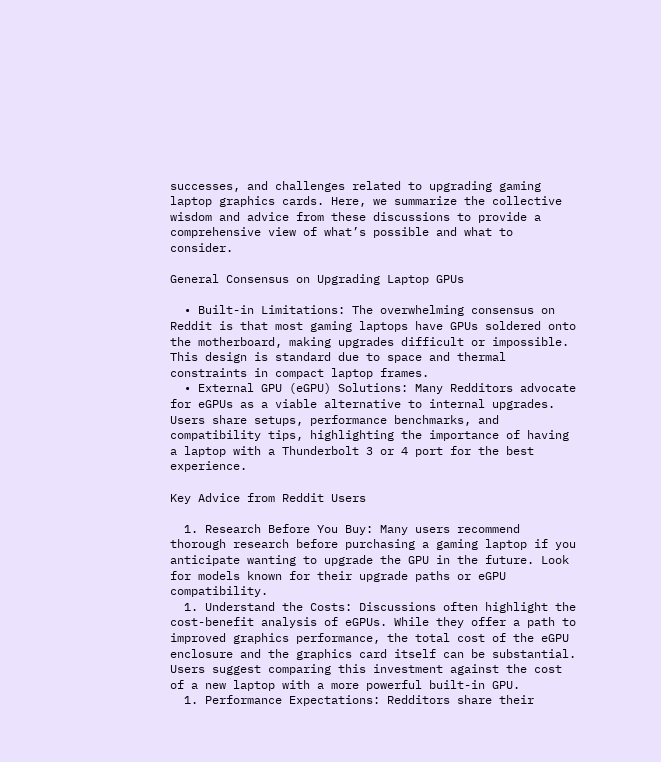successes, and challenges related to upgrading gaming laptop graphics cards. Here, we summarize the collective wisdom and advice from these discussions to provide a comprehensive view of what’s possible and what to consider.

General Consensus on Upgrading Laptop GPUs

  • Built-in Limitations: The overwhelming consensus on Reddit is that most gaming laptops have GPUs soldered onto the motherboard, making upgrades difficult or impossible. This design is standard due to space and thermal constraints in compact laptop frames.
  • External GPU (eGPU) Solutions: Many Redditors advocate for eGPUs as a viable alternative to internal upgrades. Users share setups, performance benchmarks, and compatibility tips, highlighting the importance of having a laptop with a Thunderbolt 3 or 4 port for the best experience.

Key Advice from Reddit Users

  1. Research Before You Buy: Many users recommend thorough research before purchasing a gaming laptop if you anticipate wanting to upgrade the GPU in the future. Look for models known for their upgrade paths or eGPU compatibility.
  1. Understand the Costs: Discussions often highlight the cost-benefit analysis of eGPUs. While they offer a path to improved graphics performance, the total cost of the eGPU enclosure and the graphics card itself can be substantial. Users suggest comparing this investment against the cost of a new laptop with a more powerful built-in GPU.
  1. Performance Expectations: Redditors share their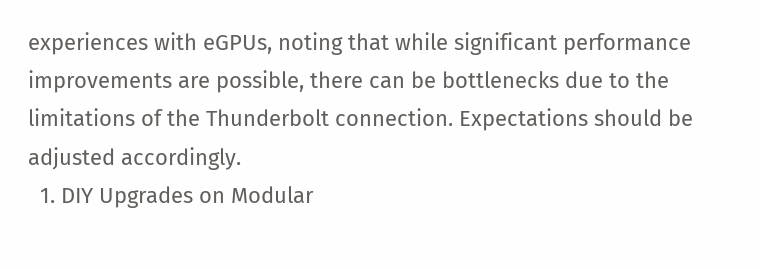experiences with eGPUs, noting that while significant performance improvements are possible, there can be bottlenecks due to the limitations of the Thunderbolt connection. Expectations should be adjusted accordingly.
  1. DIY Upgrades on Modular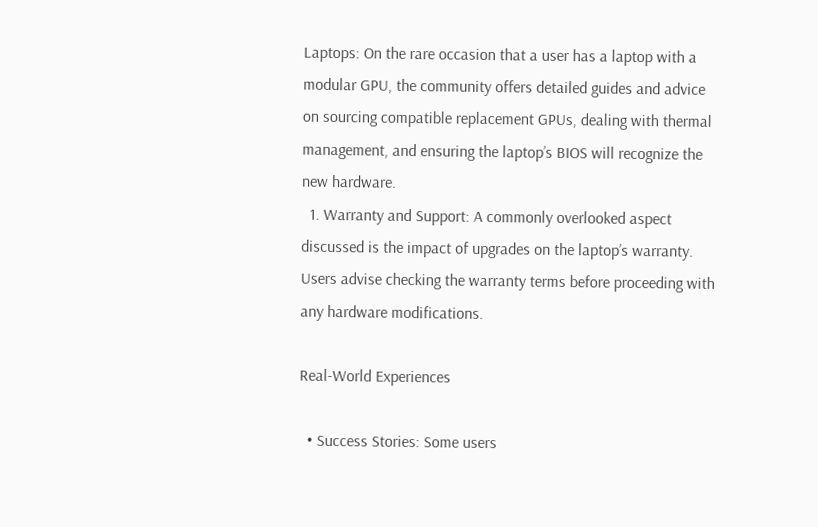Laptops: On the rare occasion that a user has a laptop with a modular GPU, the community offers detailed guides and advice on sourcing compatible replacement GPUs, dealing with thermal management, and ensuring the laptop’s BIOS will recognize the new hardware.
  1. Warranty and Support: A commonly overlooked aspect discussed is the impact of upgrades on the laptop’s warranty. Users advise checking the warranty terms before proceeding with any hardware modifications.

Real-World Experiences

  • Success Stories: Some users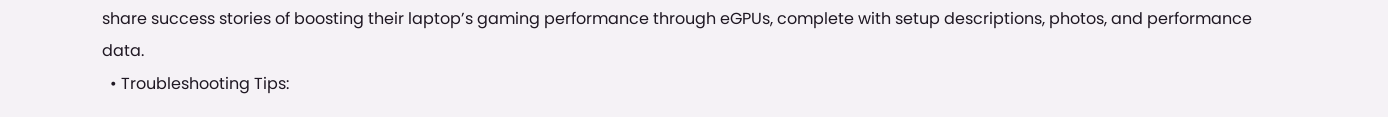share success stories of boosting their laptop’s gaming performance through eGPUs, complete with setup descriptions, photos, and performance data.
  • Troubleshooting Tips: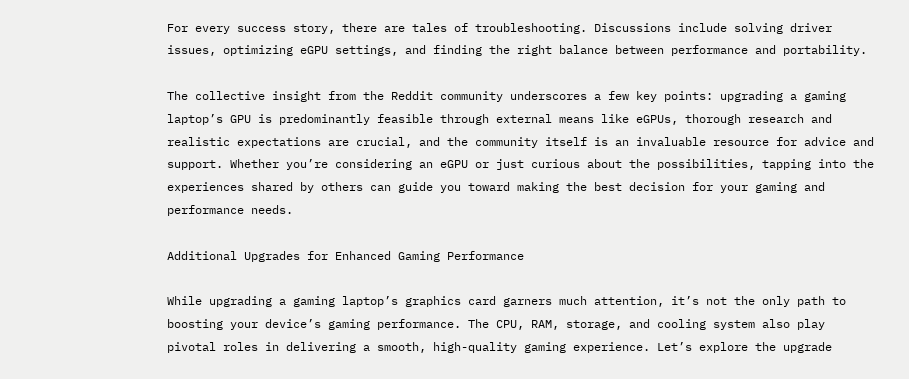For every success story, there are tales of troubleshooting. Discussions include solving driver issues, optimizing eGPU settings, and finding the right balance between performance and portability.

The collective insight from the Reddit community underscores a few key points: upgrading a gaming laptop’s GPU is predominantly feasible through external means like eGPUs, thorough research and realistic expectations are crucial, and the community itself is an invaluable resource for advice and support. Whether you’re considering an eGPU or just curious about the possibilities, tapping into the experiences shared by others can guide you toward making the best decision for your gaming and performance needs.

Additional Upgrades for Enhanced Gaming Performance

While upgrading a gaming laptop’s graphics card garners much attention, it’s not the only path to boosting your device’s gaming performance. The CPU, RAM, storage, and cooling system also play pivotal roles in delivering a smooth, high-quality gaming experience. Let’s explore the upgrade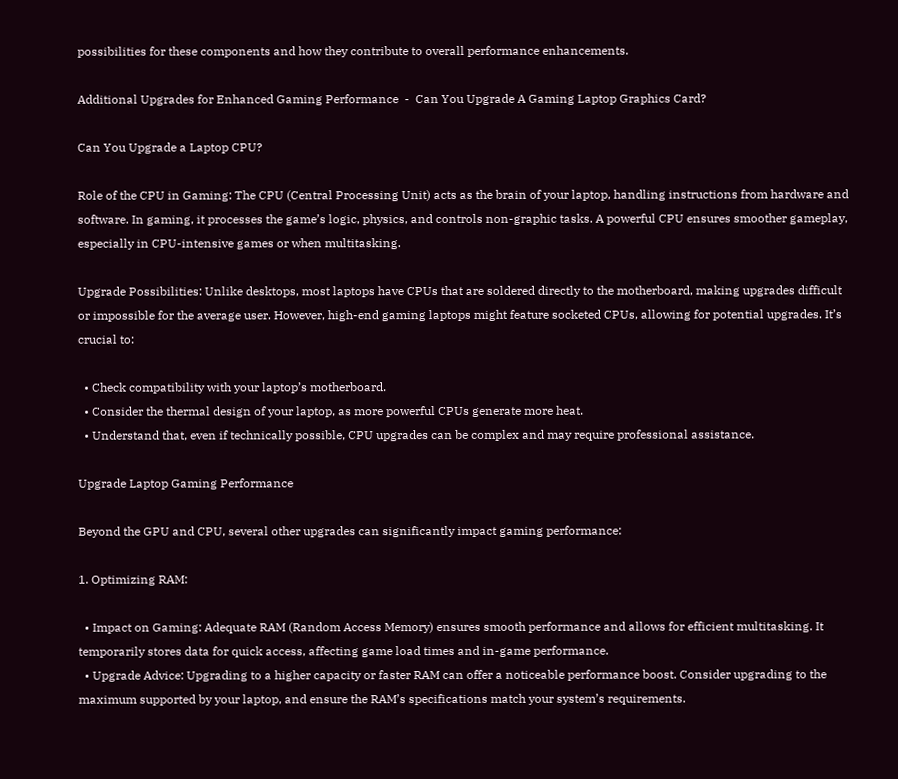possibilities for these components and how they contribute to overall performance enhancements.

Additional Upgrades for Enhanced Gaming Performance  -  Can You Upgrade A Gaming Laptop Graphics Card?

Can You Upgrade a Laptop CPU?

Role of the CPU in Gaming: The CPU (Central Processing Unit) acts as the brain of your laptop, handling instructions from hardware and software. In gaming, it processes the game’s logic, physics, and controls non-graphic tasks. A powerful CPU ensures smoother gameplay, especially in CPU-intensive games or when multitasking.

Upgrade Possibilities: Unlike desktops, most laptops have CPUs that are soldered directly to the motherboard, making upgrades difficult or impossible for the average user. However, high-end gaming laptops might feature socketed CPUs, allowing for potential upgrades. It’s crucial to:

  • Check compatibility with your laptop’s motherboard.
  • Consider the thermal design of your laptop, as more powerful CPUs generate more heat.
  • Understand that, even if technically possible, CPU upgrades can be complex and may require professional assistance.

Upgrade Laptop Gaming Performance

Beyond the GPU and CPU, several other upgrades can significantly impact gaming performance:

1. Optimizing RAM:

  • Impact on Gaming: Adequate RAM (Random Access Memory) ensures smooth performance and allows for efficient multitasking. It temporarily stores data for quick access, affecting game load times and in-game performance.
  • Upgrade Advice: Upgrading to a higher capacity or faster RAM can offer a noticeable performance boost. Consider upgrading to the maximum supported by your laptop, and ensure the RAM’s specifications match your system’s requirements.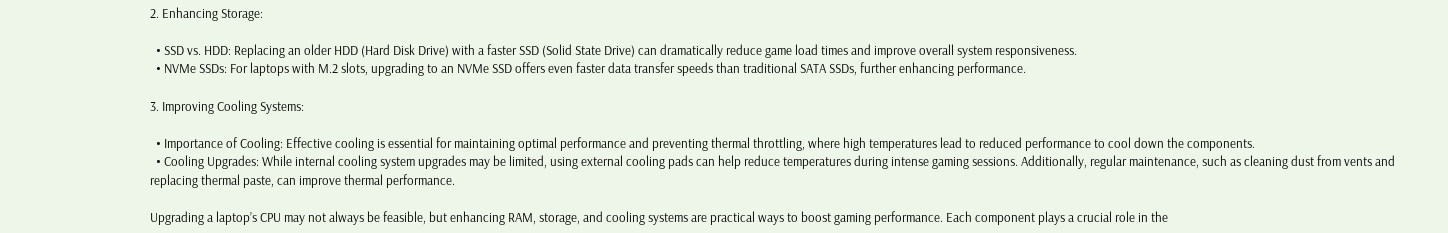2. Enhancing Storage:

  • SSD vs. HDD: Replacing an older HDD (Hard Disk Drive) with a faster SSD (Solid State Drive) can dramatically reduce game load times and improve overall system responsiveness.
  • NVMe SSDs: For laptops with M.2 slots, upgrading to an NVMe SSD offers even faster data transfer speeds than traditional SATA SSDs, further enhancing performance.

3. Improving Cooling Systems:

  • Importance of Cooling: Effective cooling is essential for maintaining optimal performance and preventing thermal throttling, where high temperatures lead to reduced performance to cool down the components.
  • Cooling Upgrades: While internal cooling system upgrades may be limited, using external cooling pads can help reduce temperatures during intense gaming sessions. Additionally, regular maintenance, such as cleaning dust from vents and replacing thermal paste, can improve thermal performance.

Upgrading a laptop’s CPU may not always be feasible, but enhancing RAM, storage, and cooling systems are practical ways to boost gaming performance. Each component plays a crucial role in the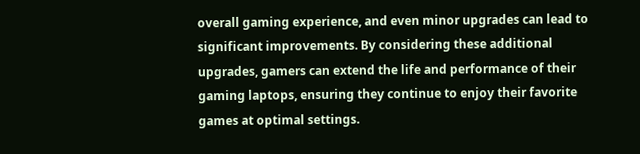overall gaming experience, and even minor upgrades can lead to significant improvements. By considering these additional upgrades, gamers can extend the life and performance of their gaming laptops, ensuring they continue to enjoy their favorite games at optimal settings.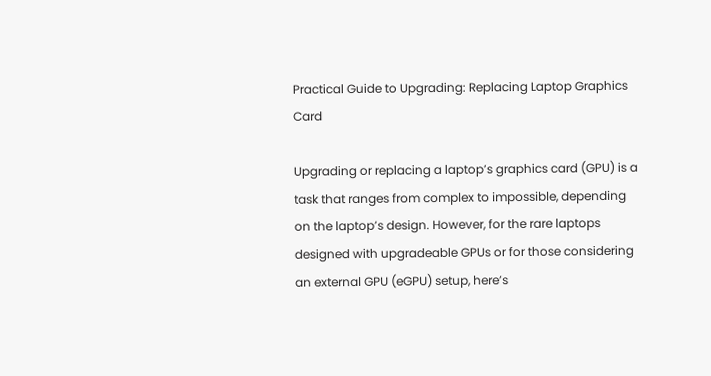Practical Guide to Upgrading: Replacing Laptop Graphics Card

Upgrading or replacing a laptop’s graphics card (GPU) is a task that ranges from complex to impossible, depending on the laptop’s design. However, for the rare laptops designed with upgradeable GPUs or for those considering an external GPU (eGPU) setup, here’s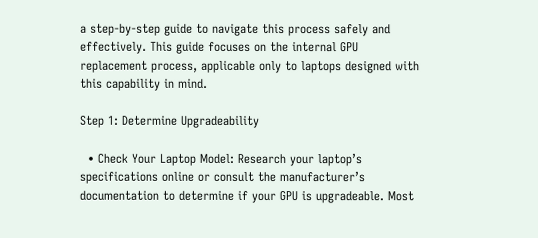a step-by-step guide to navigate this process safely and effectively. This guide focuses on the internal GPU replacement process, applicable only to laptops designed with this capability in mind.

Step 1: Determine Upgradeability

  • Check Your Laptop Model: Research your laptop’s specifications online or consult the manufacturer’s documentation to determine if your GPU is upgradeable. Most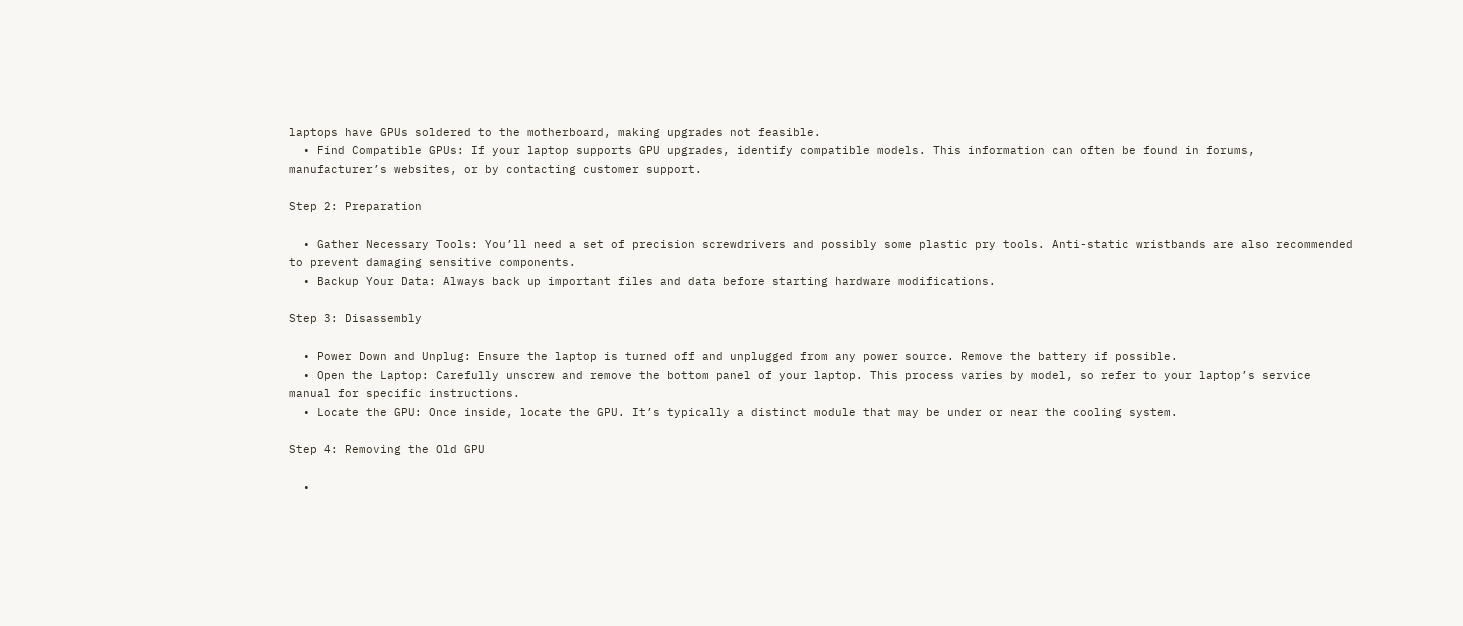laptops have GPUs soldered to the motherboard, making upgrades not feasible.
  • Find Compatible GPUs: If your laptop supports GPU upgrades, identify compatible models. This information can often be found in forums, manufacturer’s websites, or by contacting customer support.

Step 2: Preparation

  • Gather Necessary Tools: You’ll need a set of precision screwdrivers and possibly some plastic pry tools. Anti-static wristbands are also recommended to prevent damaging sensitive components.
  • Backup Your Data: Always back up important files and data before starting hardware modifications.

Step 3: Disassembly

  • Power Down and Unplug: Ensure the laptop is turned off and unplugged from any power source. Remove the battery if possible.
  • Open the Laptop: Carefully unscrew and remove the bottom panel of your laptop. This process varies by model, so refer to your laptop’s service manual for specific instructions.
  • Locate the GPU: Once inside, locate the GPU. It’s typically a distinct module that may be under or near the cooling system.

Step 4: Removing the Old GPU

  •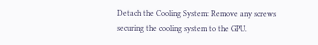Detach the Cooling System: Remove any screws securing the cooling system to the GPU.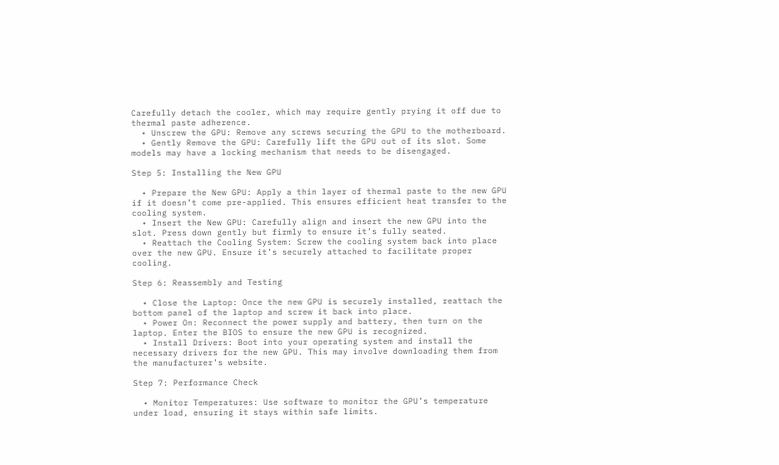Carefully detach the cooler, which may require gently prying it off due to thermal paste adherence.
  • Unscrew the GPU: Remove any screws securing the GPU to the motherboard.
  • Gently Remove the GPU: Carefully lift the GPU out of its slot. Some models may have a locking mechanism that needs to be disengaged.

Step 5: Installing the New GPU

  • Prepare the New GPU: Apply a thin layer of thermal paste to the new GPU if it doesn’t come pre-applied. This ensures efficient heat transfer to the cooling system.
  • Insert the New GPU: Carefully align and insert the new GPU into the slot. Press down gently but firmly to ensure it’s fully seated.
  • Reattach the Cooling System: Screw the cooling system back into place over the new GPU. Ensure it’s securely attached to facilitate proper cooling.

Step 6: Reassembly and Testing

  • Close the Laptop: Once the new GPU is securely installed, reattach the bottom panel of the laptop and screw it back into place.
  • Power On: Reconnect the power supply and battery, then turn on the laptop. Enter the BIOS to ensure the new GPU is recognized.
  • Install Drivers: Boot into your operating system and install the necessary drivers for the new GPU. This may involve downloading them from the manufacturer’s website.

Step 7: Performance Check

  • Monitor Temperatures: Use software to monitor the GPU’s temperature under load, ensuring it stays within safe limits.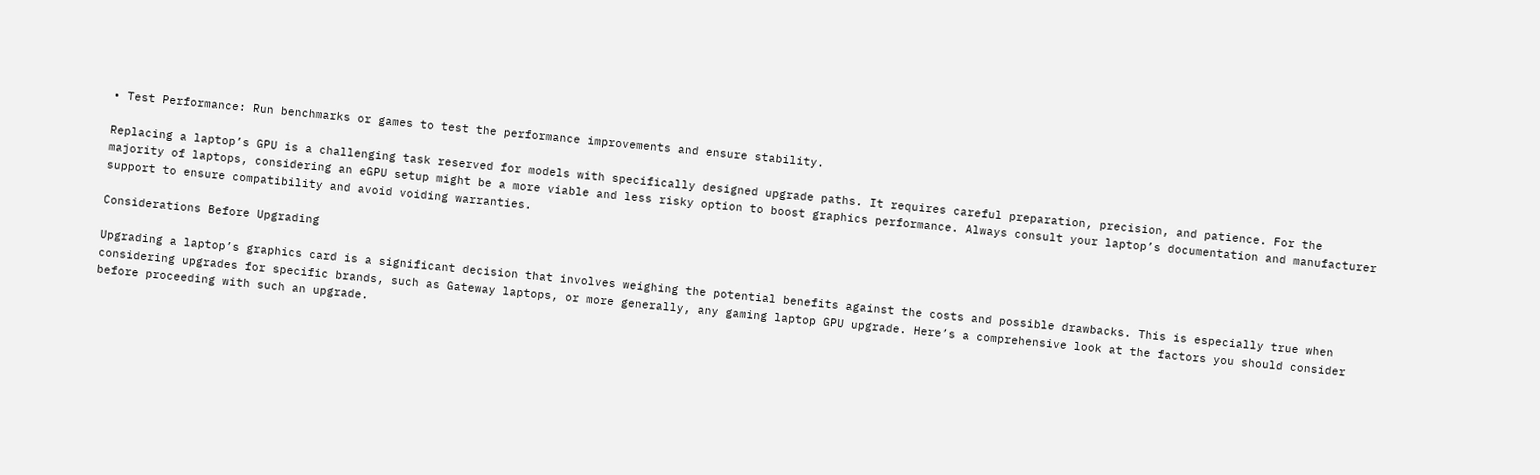• Test Performance: Run benchmarks or games to test the performance improvements and ensure stability.

Replacing a laptop’s GPU is a challenging task reserved for models with specifically designed upgrade paths. It requires careful preparation, precision, and patience. For the majority of laptops, considering an eGPU setup might be a more viable and less risky option to boost graphics performance. Always consult your laptop’s documentation and manufacturer support to ensure compatibility and avoid voiding warranties.

Considerations Before Upgrading

Upgrading a laptop’s graphics card is a significant decision that involves weighing the potential benefits against the costs and possible drawbacks. This is especially true when considering upgrades for specific brands, such as Gateway laptops, or more generally, any gaming laptop GPU upgrade. Here’s a comprehensive look at the factors you should consider before proceeding with such an upgrade.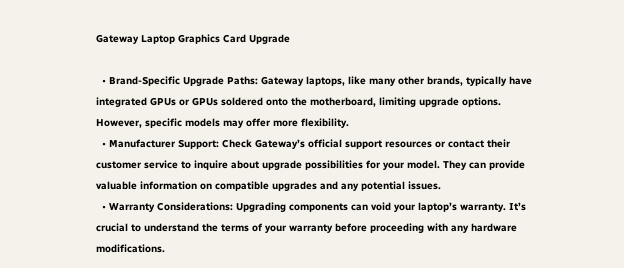Gateway Laptop Graphics Card Upgrade

  • Brand-Specific Upgrade Paths: Gateway laptops, like many other brands, typically have integrated GPUs or GPUs soldered onto the motherboard, limiting upgrade options. However, specific models may offer more flexibility.
  • Manufacturer Support: Check Gateway’s official support resources or contact their customer service to inquire about upgrade possibilities for your model. They can provide valuable information on compatible upgrades and any potential issues.
  • Warranty Considerations: Upgrading components can void your laptop’s warranty. It’s crucial to understand the terms of your warranty before proceeding with any hardware modifications.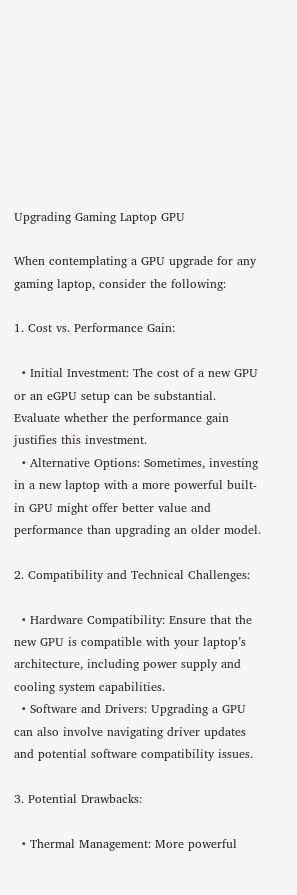Upgrading Gaming Laptop GPU

When contemplating a GPU upgrade for any gaming laptop, consider the following:

1. Cost vs. Performance Gain:

  • Initial Investment: The cost of a new GPU or an eGPU setup can be substantial. Evaluate whether the performance gain justifies this investment.
  • Alternative Options: Sometimes, investing in a new laptop with a more powerful built-in GPU might offer better value and performance than upgrading an older model.

2. Compatibility and Technical Challenges:

  • Hardware Compatibility: Ensure that the new GPU is compatible with your laptop’s architecture, including power supply and cooling system capabilities.
  • Software and Drivers: Upgrading a GPU can also involve navigating driver updates and potential software compatibility issues.

3. Potential Drawbacks:

  • Thermal Management: More powerful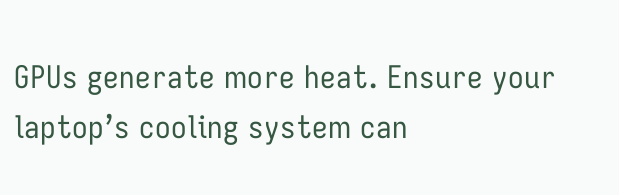GPUs generate more heat. Ensure your laptop’s cooling system can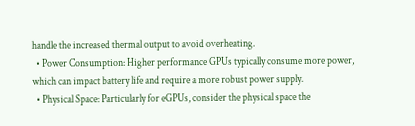handle the increased thermal output to avoid overheating.
  • Power Consumption: Higher performance GPUs typically consume more power, which can impact battery life and require a more robust power supply.
  • Physical Space: Particularly for eGPUs, consider the physical space the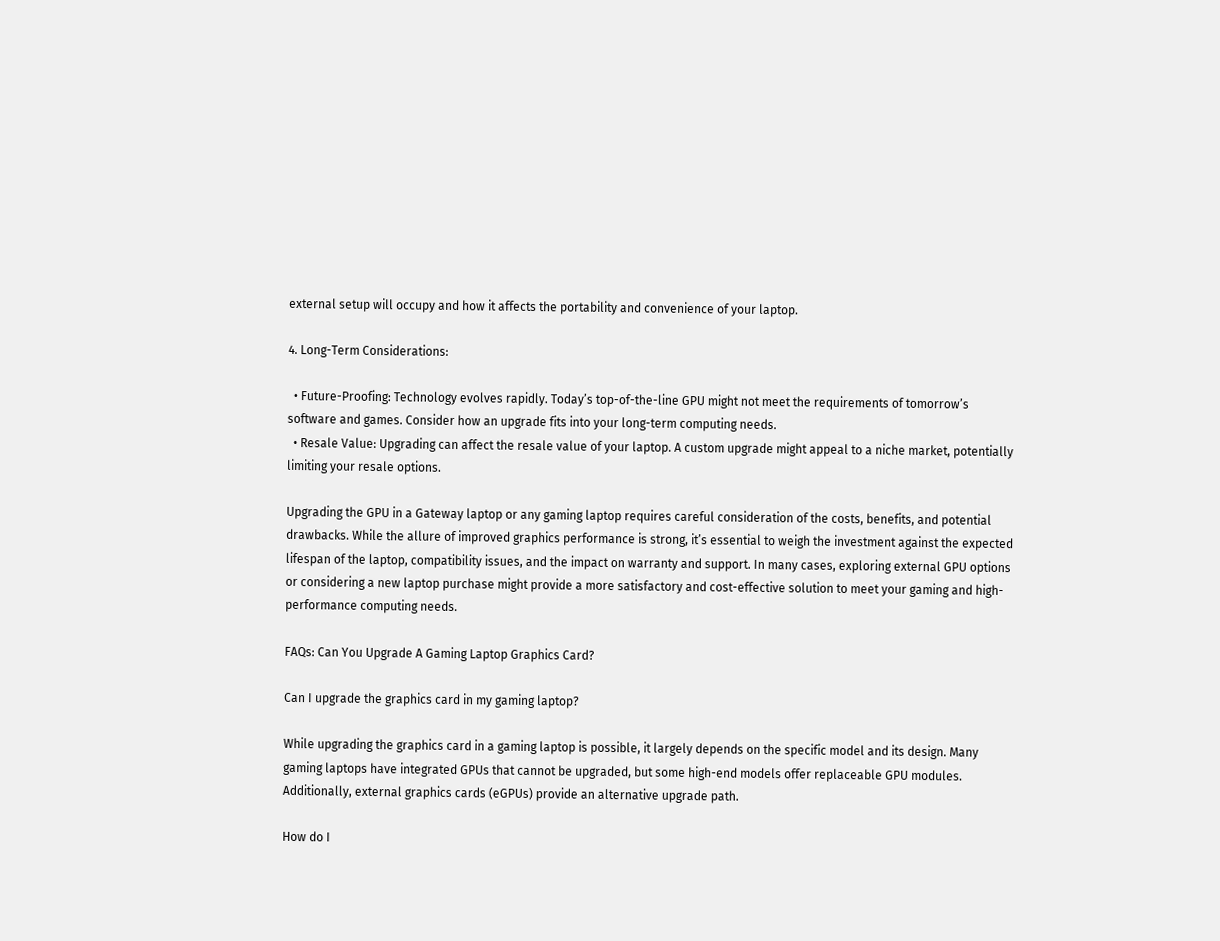external setup will occupy and how it affects the portability and convenience of your laptop.

4. Long-Term Considerations:

  • Future-Proofing: Technology evolves rapidly. Today’s top-of-the-line GPU might not meet the requirements of tomorrow’s software and games. Consider how an upgrade fits into your long-term computing needs.
  • Resale Value: Upgrading can affect the resale value of your laptop. A custom upgrade might appeal to a niche market, potentially limiting your resale options.

Upgrading the GPU in a Gateway laptop or any gaming laptop requires careful consideration of the costs, benefits, and potential drawbacks. While the allure of improved graphics performance is strong, it’s essential to weigh the investment against the expected lifespan of the laptop, compatibility issues, and the impact on warranty and support. In many cases, exploring external GPU options or considering a new laptop purchase might provide a more satisfactory and cost-effective solution to meet your gaming and high-performance computing needs.

FAQs: Can You Upgrade A Gaming Laptop Graphics Card?

Can I upgrade the graphics card in my gaming laptop?

While upgrading the graphics card in a gaming laptop is possible, it largely depends on the specific model and its design. Many gaming laptops have integrated GPUs that cannot be upgraded, but some high-end models offer replaceable GPU modules. Additionally, external graphics cards (eGPUs) provide an alternative upgrade path.

How do I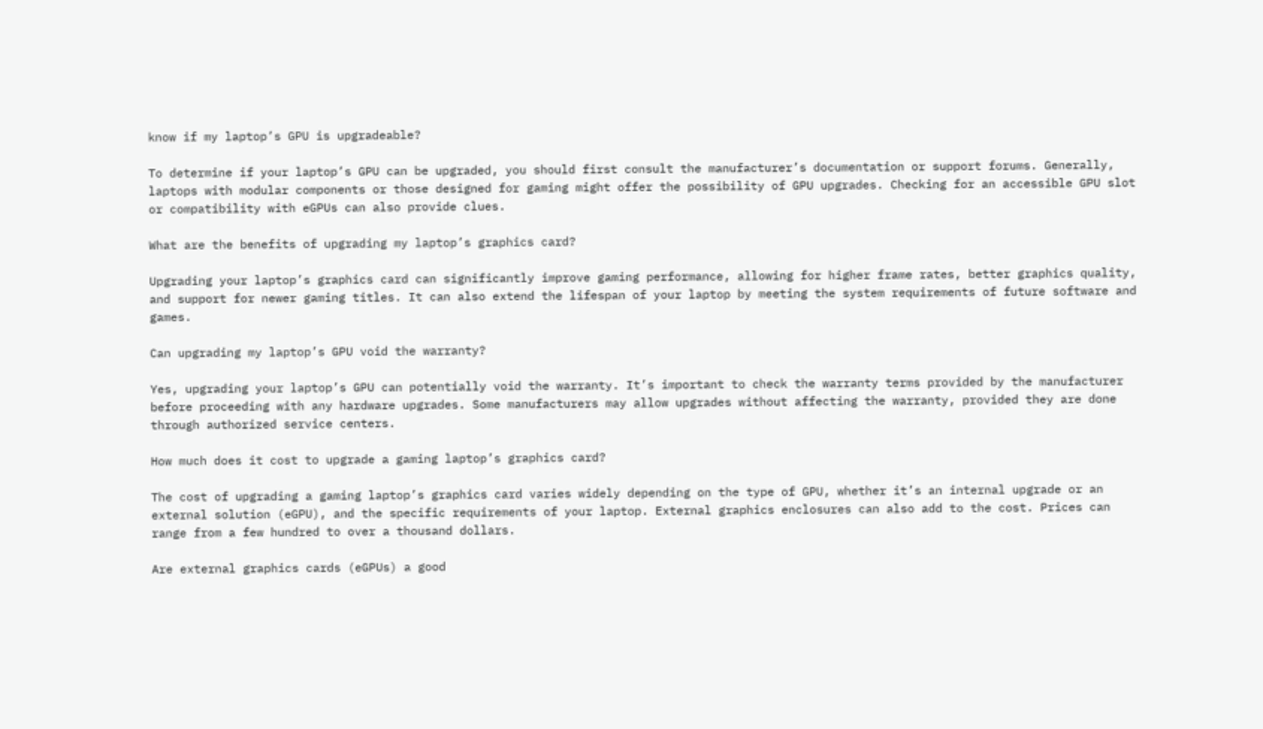know if my laptop’s GPU is upgradeable?

To determine if your laptop’s GPU can be upgraded, you should first consult the manufacturer’s documentation or support forums. Generally, laptops with modular components or those designed for gaming might offer the possibility of GPU upgrades. Checking for an accessible GPU slot or compatibility with eGPUs can also provide clues.

What are the benefits of upgrading my laptop’s graphics card?

Upgrading your laptop’s graphics card can significantly improve gaming performance, allowing for higher frame rates, better graphics quality, and support for newer gaming titles. It can also extend the lifespan of your laptop by meeting the system requirements of future software and games.

Can upgrading my laptop’s GPU void the warranty?

Yes, upgrading your laptop’s GPU can potentially void the warranty. It’s important to check the warranty terms provided by the manufacturer before proceeding with any hardware upgrades. Some manufacturers may allow upgrades without affecting the warranty, provided they are done through authorized service centers.

How much does it cost to upgrade a gaming laptop’s graphics card?

The cost of upgrading a gaming laptop’s graphics card varies widely depending on the type of GPU, whether it’s an internal upgrade or an external solution (eGPU), and the specific requirements of your laptop. External graphics enclosures can also add to the cost. Prices can range from a few hundred to over a thousand dollars.

Are external graphics cards (eGPUs) a good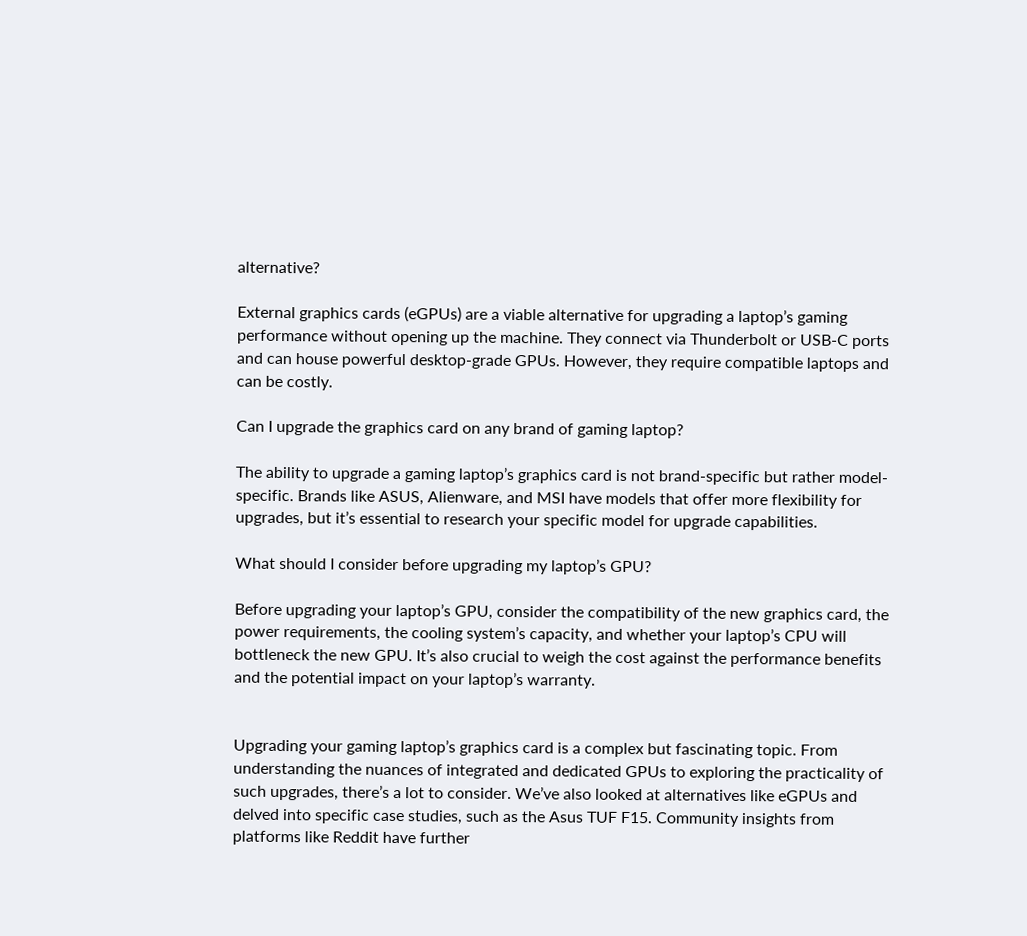alternative?

External graphics cards (eGPUs) are a viable alternative for upgrading a laptop’s gaming performance without opening up the machine. They connect via Thunderbolt or USB-C ports and can house powerful desktop-grade GPUs. However, they require compatible laptops and can be costly.

Can I upgrade the graphics card on any brand of gaming laptop?

The ability to upgrade a gaming laptop’s graphics card is not brand-specific but rather model-specific. Brands like ASUS, Alienware, and MSI have models that offer more flexibility for upgrades, but it’s essential to research your specific model for upgrade capabilities.

What should I consider before upgrading my laptop’s GPU?

Before upgrading your laptop’s GPU, consider the compatibility of the new graphics card, the power requirements, the cooling system’s capacity, and whether your laptop’s CPU will bottleneck the new GPU. It’s also crucial to weigh the cost against the performance benefits and the potential impact on your laptop’s warranty.


Upgrading your gaming laptop’s graphics card is a complex but fascinating topic. From understanding the nuances of integrated and dedicated GPUs to exploring the practicality of such upgrades, there’s a lot to consider. We’ve also looked at alternatives like eGPUs and delved into specific case studies, such as the Asus TUF F15. Community insights from platforms like Reddit have further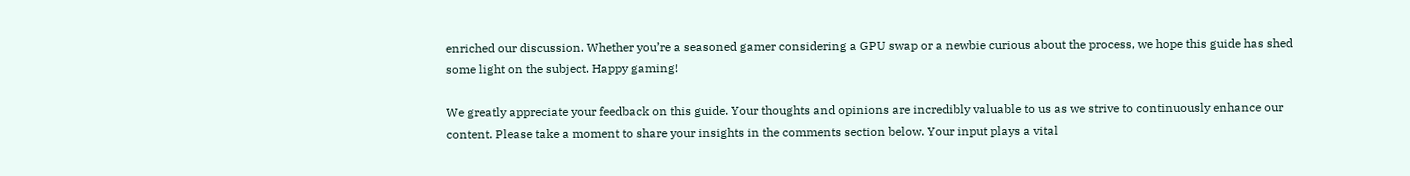enriched our discussion. Whether you’re a seasoned gamer considering a GPU swap or a newbie curious about the process, we hope this guide has shed some light on the subject. Happy gaming!

We greatly appreciate your feedback on this guide. Your thoughts and opinions are incredibly valuable to us as we strive to continuously enhance our content. Please take a moment to share your insights in the comments section below. Your input plays a vital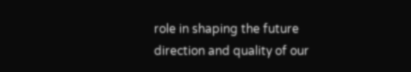role in shaping the future direction and quality of our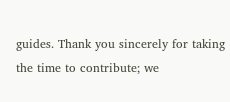guides. Thank you sincerely for taking the time to contribute; we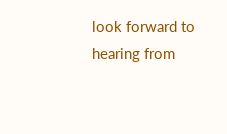look forward to hearing from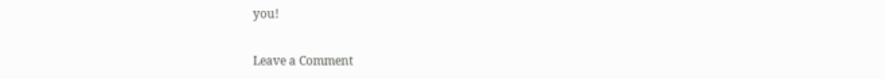you!

Leave a Comment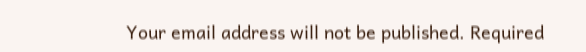Your email address will not be published. Required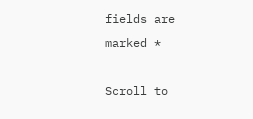fields are marked *

Scroll to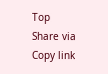Top
Share via
Copy link